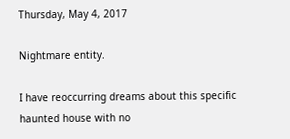Thursday, May 4, 2017

Nightmare entity.

I have reoccurring dreams about this specific haunted house with no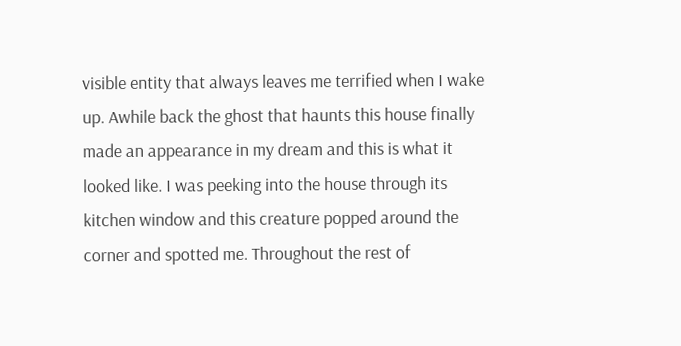visible entity that always leaves me terrified when I wake up. Awhile back the ghost that haunts this house finally made an appearance in my dream and this is what it looked like. I was peeking into the house through its kitchen window and this creature popped around the corner and spotted me. Throughout the rest of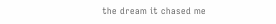the dream it chased me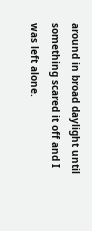around in broad daylight until something scared it off and I was left alone.